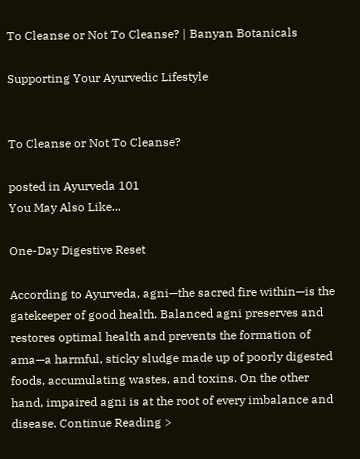To Cleanse or Not To Cleanse? | Banyan Botanicals

Supporting Your Ayurvedic Lifestyle


To Cleanse or Not To Cleanse?

posted in Ayurveda 101
You May Also Like...

One-Day Digestive Reset

According to Ayurveda, agni—the sacred fire within—is the gatekeeper of good health. Balanced agni preserves and restores optimal health and prevents the formation of ama—a harmful, sticky sludge made up of poorly digested foods, accumulating wastes, and toxins. On the other hand, impaired agni is at the root of every imbalance and disease. Continue Reading >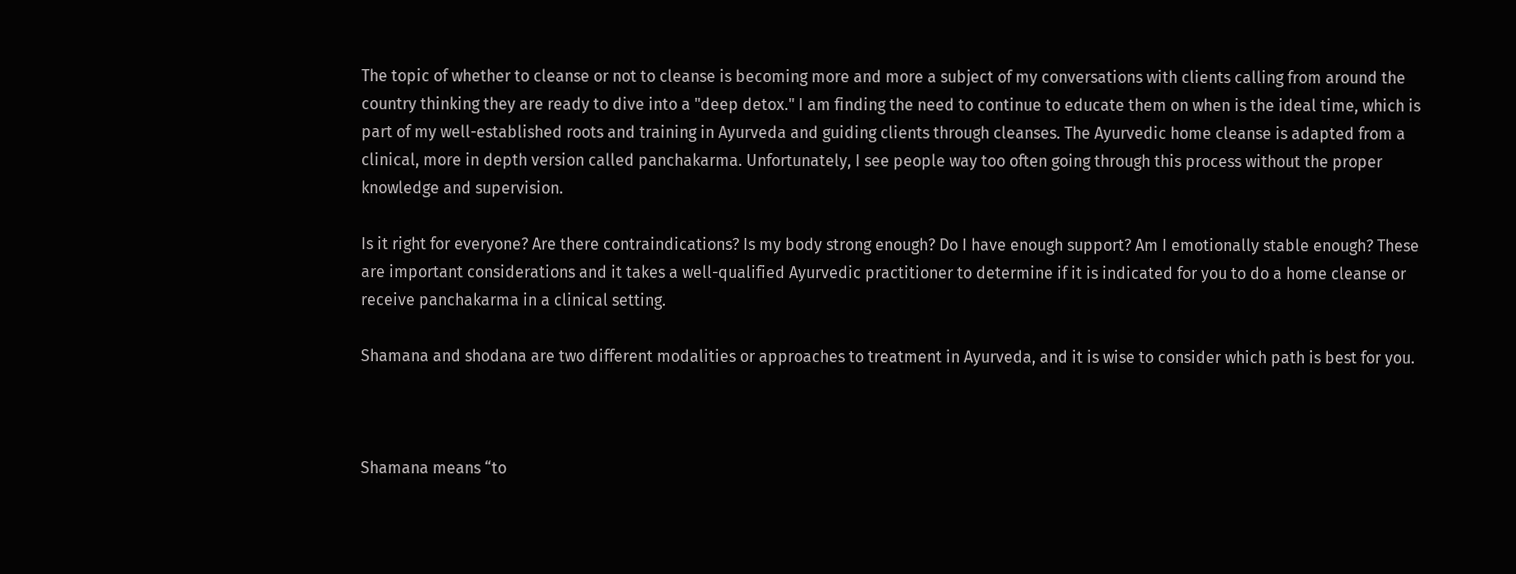The topic of whether to cleanse or not to cleanse is becoming more and more a subject of my conversations with clients calling from around the country thinking they are ready to dive into a "deep detox." I am finding the need to continue to educate them on when is the ideal time, which is part of my well-established roots and training in Ayurveda and guiding clients through cleanses. The Ayurvedic home cleanse is adapted from a clinical, more in depth version called panchakarma. Unfortunately, I see people way too often going through this process without the proper knowledge and supervision.

Is it right for everyone? Are there contraindications? Is my body strong enough? Do I have enough support? Am I emotionally stable enough? These are important considerations and it takes a well-qualified Ayurvedic practitioner to determine if it is indicated for you to do a home cleanse or receive panchakarma in a clinical setting.

Shamana and shodana are two different modalities or approaches to treatment in Ayurveda, and it is wise to consider which path is best for you.



Shamana means “to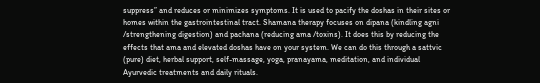suppress” and reduces or minimizes symptoms. It is used to pacify the doshas in their sites or homes within the gastrointestinal tract. Shamana therapy focuses on dipana (kindling agni /strengthening digestion) and pachana (reducing ama /toxins). It does this by reducing the effects that ama and elevated doshas have on your system. We can do this through a sattvic (pure) diet, herbal support, self-massage, yoga, pranayama, meditation, and individual Ayurvedic treatments and daily rituals.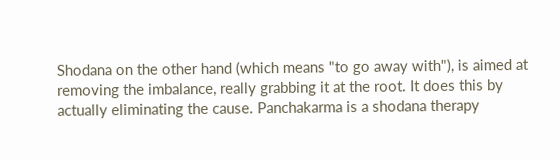Shodana on the other hand (which means "to go away with"), is aimed at removing the imbalance, really grabbing it at the root. It does this by actually eliminating the cause. Panchakarma is a shodana therapy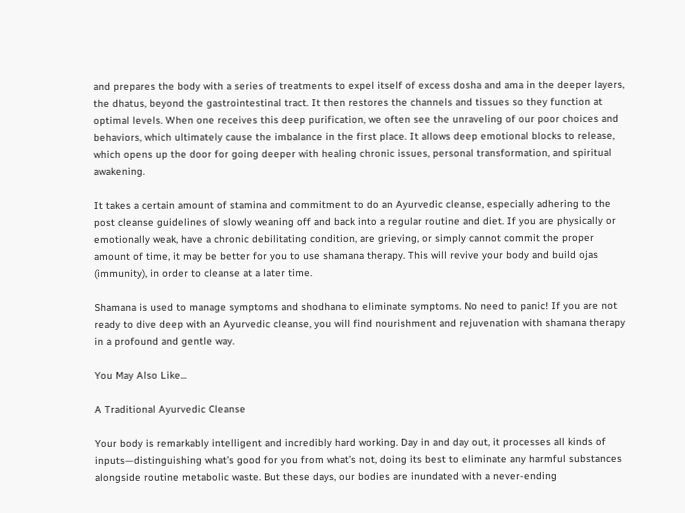and prepares the body with a series of treatments to expel itself of excess dosha and ama in the deeper layers, the dhatus, beyond the gastrointestinal tract. It then restores the channels and tissues so they function at optimal levels. When one receives this deep purification, we often see the unraveling of our poor choices and behaviors, which ultimately cause the imbalance in the first place. It allows deep emotional blocks to release, which opens up the door for going deeper with healing chronic issues, personal transformation, and spiritual awakening.

It takes a certain amount of stamina and commitment to do an Ayurvedic cleanse, especially adhering to the post cleanse guidelines of slowly weaning off and back into a regular routine and diet. If you are physically or emotionally weak, have a chronic debilitating condition, are grieving, or simply cannot commit the proper amount of time, it may be better for you to use shamana therapy. This will revive your body and build ojas (immunity), in order to cleanse at a later time.

Shamana is used to manage symptoms and shodhana to eliminate symptoms. No need to panic! If you are not ready to dive deep with an Ayurvedic cleanse, you will find nourishment and rejuvenation with shamana therapy in a profound and gentle way.

You May Also Like...

A Traditional Ayurvedic Cleanse

Your body is remarkably intelligent and incredibly hard working. Day in and day out, it processes all kinds of inputs—distinguishing what’s good for you from what’s not, doing its best to eliminate any harmful substances alongside routine metabolic waste. But these days, our bodies are inundated with a never-ending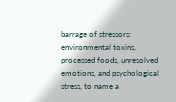barrage of stressors: environmental toxins, processed foods, unresolved emotions, and psychological stress, to name a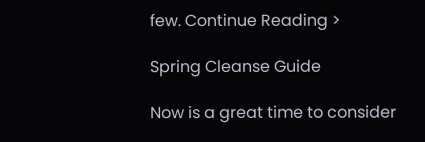few. Continue Reading >

Spring Cleanse Guide

Now is a great time to consider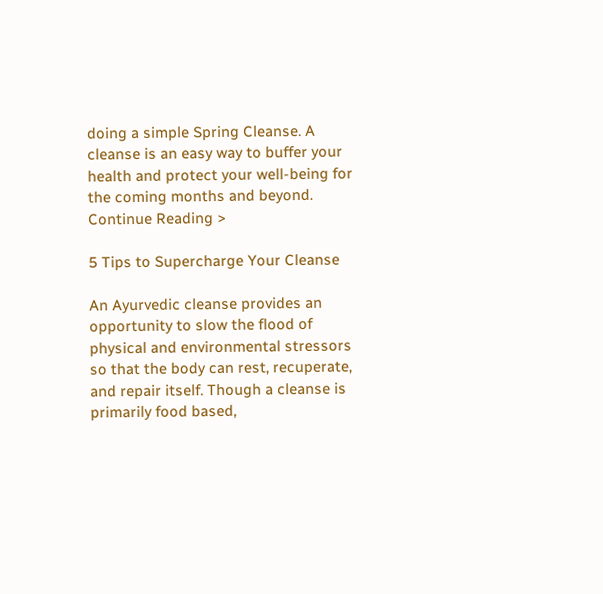doing a simple Spring Cleanse. A cleanse is an easy way to buffer your health and protect your well-being for the coming months and beyond. Continue Reading >

5 Tips to Supercharge Your Cleanse

An Ayurvedic cleanse provides an opportunity to slow the flood of physical and environmental stressors so that the body can rest, recuperate, and repair itself. Though a cleanse is primarily food based,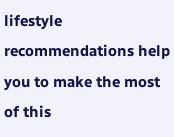lifestyle recommendations help you to make the most of this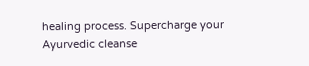healing process. Supercharge your Ayurvedic cleanse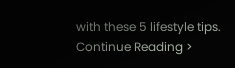with these 5 lifestyle tips. Continue Reading >